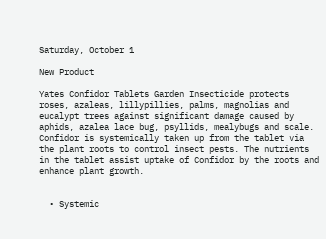Saturday, October 1

New Product

Yates Confidor Tablets Garden Insecticide protects roses, azaleas, lillypillies, palms, magnolias and eucalypt trees against significant damage caused by aphids, azalea lace bug, psyllids, mealybugs and scale.
Confidor is systemically taken up from the tablet via the plant roots to control insect pests. The nutrients in the tablet assist uptake of Confidor by the roots and enhance plant growth.


  • Systemic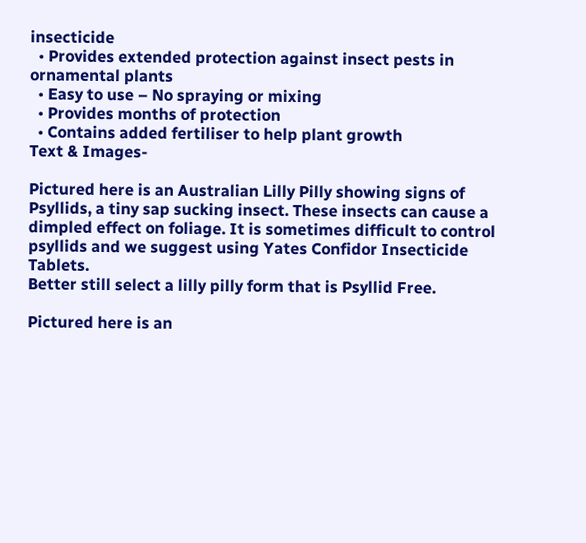insecticide
  • Provides extended protection against insect pests in ornamental plants
  • Easy to use – No spraying or mixing
  • Provides months of protection
  • Contains added fertiliser to help plant growth
Text & Images-

Pictured here is an Australian Lilly Pilly showing signs of Psyllids, a tiny sap sucking insect. These insects can cause a dimpled effect on foliage. It is sometimes difficult to control psyllids and we suggest using Yates Confidor Insecticide Tablets.
Better still select a lilly pilly form that is Psyllid Free.

Pictured here is an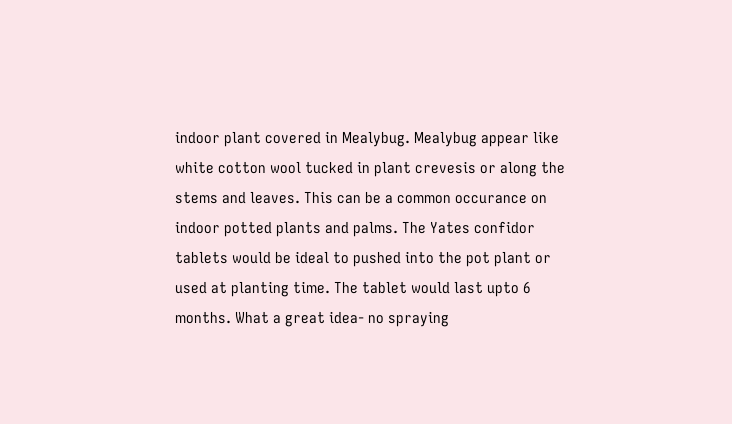indoor plant covered in Mealybug. Mealybug appear like white cotton wool tucked in plant crevesis or along the stems and leaves. This can be a common occurance on indoor potted plants and palms. The Yates confidor tablets would be ideal to pushed into the pot plant or used at planting time. The tablet would last upto 6 months. What a great idea- no spraying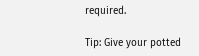required.

Tip: Give your potted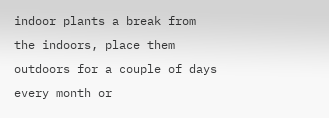indoor plants a break from the indoors, place them outdoors for a couple of days every month or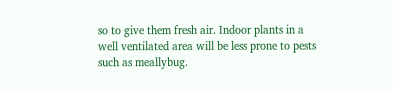so to give them fresh air. Indoor plants in a well ventilated area will be less prone to pests such as meallybug.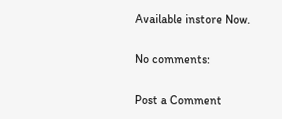Available instore Now.

No comments:

Post a Comment